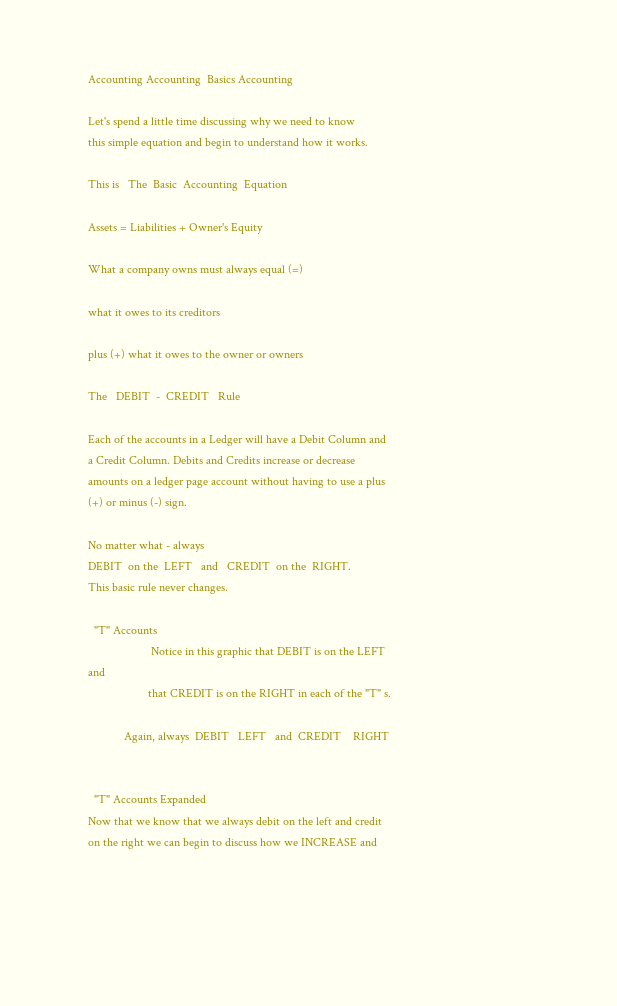Accounting Accounting  Basics Accounting

Let's spend a little time discussing why we need to know
this simple equation and begin to understand how it works.

This is   The  Basic  Accounting  Equation

Assets = Liabilities + Owner's Equity

What a company owns must always equal (=)

what it owes to its creditors

plus (+) what it owes to the owner or owners

The   DEBIT  -  CREDIT   Rule

Each of the accounts in a Ledger will have a Debit Column and a Credit Column. Debits and Credits increase or decrease amounts on a ledger page account without having to use a plus (+) or minus (-) sign.

No matter what - always
DEBIT  on the  LEFT   and   CREDIT  on the  RIGHT.
This basic rule never changes.

  "T" Accounts
                     Notice in this graphic that DEBIT is on the LEFT and
                    that CREDIT is on the RIGHT in each of the "T" s.

            Again, always  DEBIT   LEFT   and  CREDIT    RIGHT


  "T" Accounts Expanded
Now that we know that we always debit on the left and credit on the right we can begin to discuss how we INCREASE and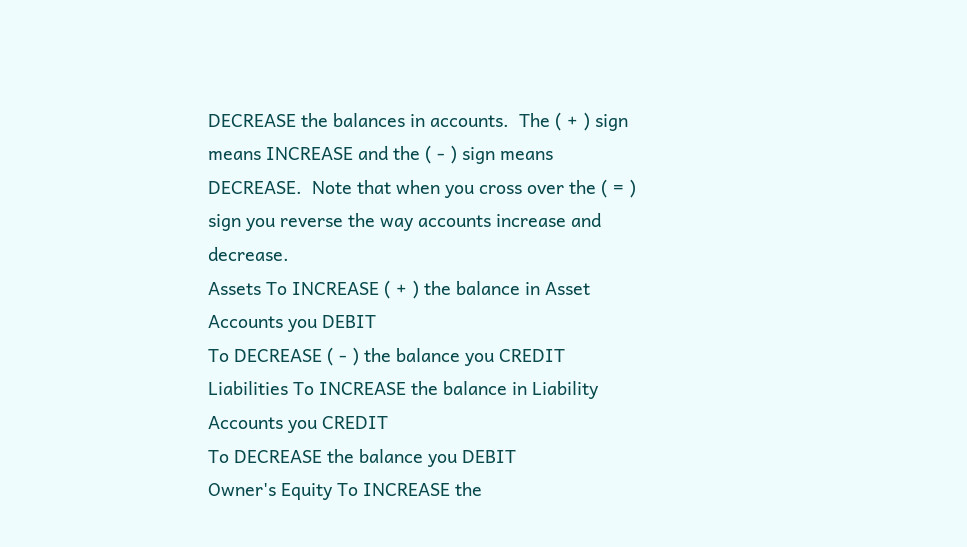DECREASE the balances in accounts.  The ( + ) sign means INCREASE and the ( - ) sign means DECREASE.  Note that when you cross over the ( = ) sign you reverse the way accounts increase and decrease.
Assets To INCREASE ( + ) the balance in Asset Accounts you DEBIT
To DECREASE ( - ) the balance you CREDIT
Liabilities To INCREASE the balance in Liability Accounts you CREDIT
To DECREASE the balance you DEBIT
Owner's Equity To INCREASE the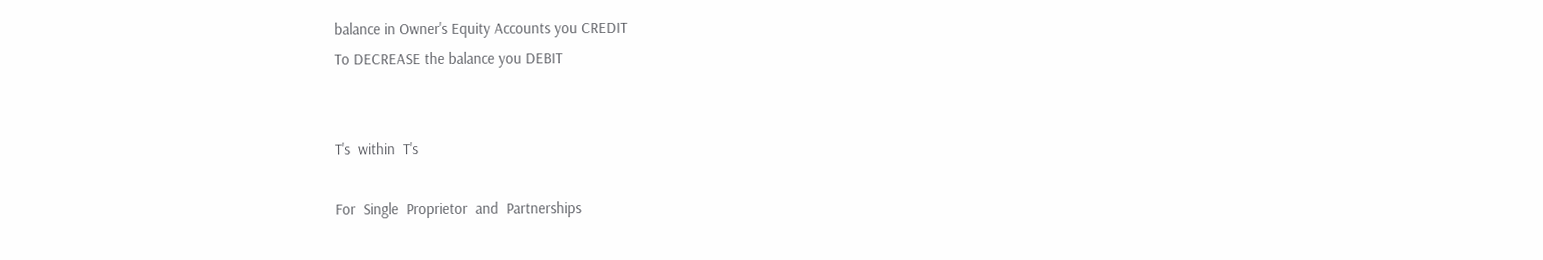balance in Owner's Equity Accounts you CREDIT
To DECREASE the balance you DEBIT


T's  within  T's

For  Single  Proprietor  and  Partnerships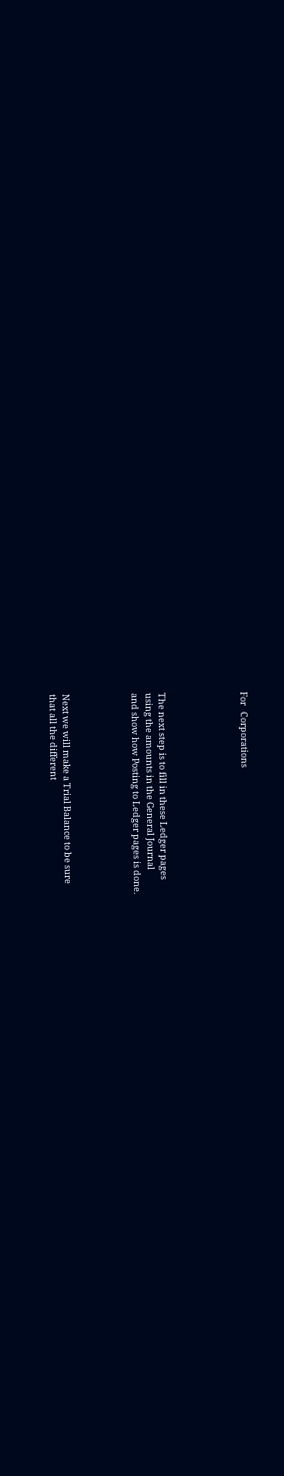For   Corporations





The next step is to fill in these Ledger pages
using the amounts in the General Journal
and show how Posting to Ledger pages is done.




Next we will make a Trial Balance to be sure
that all the different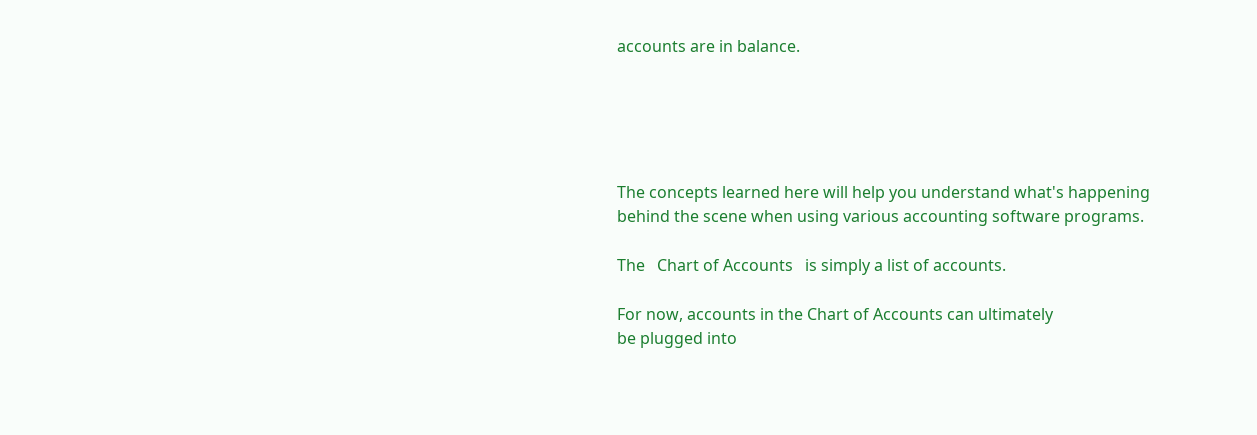accounts are in balance.





The concepts learned here will help you understand what's happening
behind the scene when using various accounting software programs.

The   Chart of Accounts   is simply a list of accounts.

For now, accounts in the Chart of Accounts can ultimately
be plugged into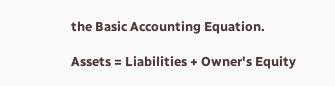the Basic Accounting Equation.

Assets = Liabilities + Owner's Equity